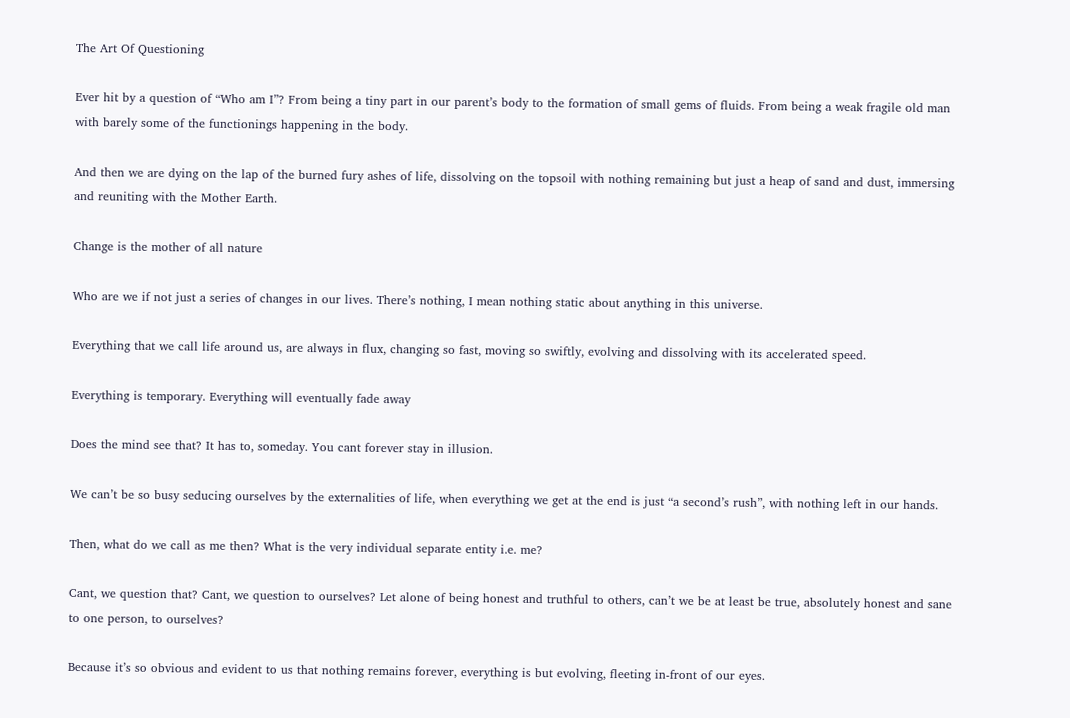The Art Of Questioning

Ever hit by a question of “Who am I”? From being a tiny part in our parent’s body to the formation of small gems of fluids. From being a weak fragile old man with barely some of the functionings happening in the body.

And then we are dying on the lap of the burned fury ashes of life, dissolving on the topsoil with nothing remaining but just a heap of sand and dust, immersing and reuniting with the Mother Earth.

Change is the mother of all nature

Who are we if not just a series of changes in our lives. There’s nothing, I mean nothing static about anything in this universe.

Everything that we call life around us, are always in flux, changing so fast, moving so swiftly, evolving and dissolving with its accelerated speed.

Everything is temporary. Everything will eventually fade away

Does the mind see that? It has to, someday. You cant forever stay in illusion.

We can’t be so busy seducing ourselves by the externalities of life, when everything we get at the end is just “a second’s rush”, with nothing left in our hands.

Then, what do we call as me then? What is the very individual separate entity i.e. me?

Cant, we question that? Cant, we question to ourselves? Let alone of being honest and truthful to others, can’t we be at least be true, absolutely honest and sane to one person, to ourselves?

Because it’s so obvious and evident to us that nothing remains forever, everything is but evolving, fleeting in-front of our eyes.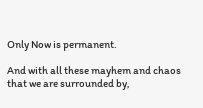Only Now is permanent.

And with all these mayhem and chaos that we are surrounded by,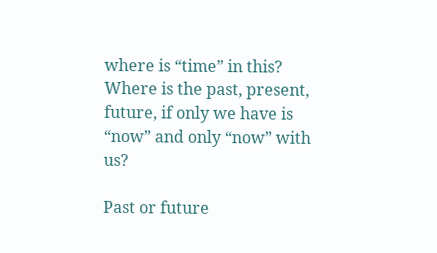where is “time” in this? Where is the past, present, future, if only we have is “now” and only “now” with us?

Past or future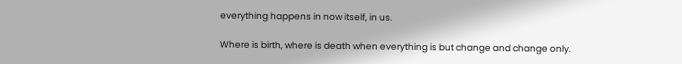everything happens in now itself, in us.

Where is birth, where is death when everything is but change and change only.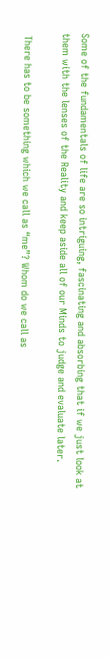Some of the fundamentals of life are so intriguing, fascinating and absorbing that if we just look at them with the lenses of the Reality and keep aside all of our Minds to judge and evaluate later.

 There has to be something which we call as “me”? Whom do we call as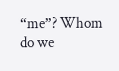“me”? Whom do we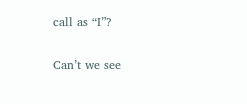call as “I”?

Can’t we see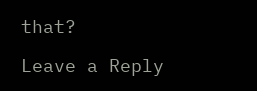that?

Leave a Reply